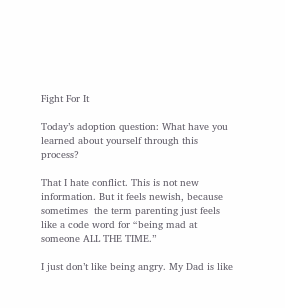Fight For It

Today’s adoption question: What have you learned about yourself through this process?

That I hate conflict. This is not new information. But it feels newish, because sometimes  the term parenting just feels like a code word for “being mad at someone ALL THE TIME.”

I just don’t like being angry. My Dad is like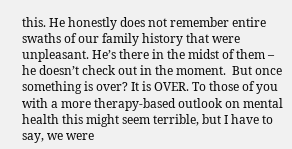this. He honestly does not remember entire swaths of our family history that were unpleasant. He’s there in the midst of them – he doesn’t check out in the moment.  But once something is over? It is OVER. To those of you with a more therapy-based outlook on mental health this might seem terrible, but I have to say, we were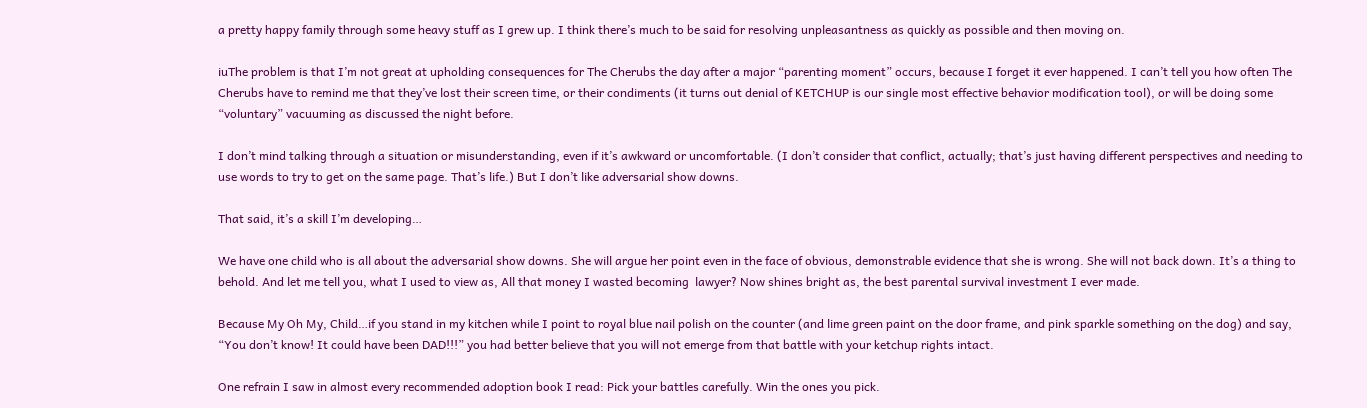a pretty happy family through some heavy stuff as I grew up. I think there’s much to be said for resolving unpleasantness as quickly as possible and then moving on.

iuThe problem is that I’m not great at upholding consequences for The Cherubs the day after a major “parenting moment” occurs, because I forget it ever happened. I can’t tell you how often The Cherubs have to remind me that they’ve lost their screen time, or their condiments (it turns out denial of KETCHUP is our single most effective behavior modification tool), or will be doing some “voluntary” vacuuming as discussed the night before.

I don’t mind talking through a situation or misunderstanding, even if it’s awkward or uncomfortable. (I don’t consider that conflict, actually; that’s just having different perspectives and needing to use words to try to get on the same page. That’s life.) But I don’t like adversarial show downs.

That said, it’s a skill I’m developing…

We have one child who is all about the adversarial show downs. She will argue her point even in the face of obvious, demonstrable evidence that she is wrong. She will not back down. It’s a thing to behold. And let me tell you, what I used to view as, All that money I wasted becoming  lawyer? Now shines bright as, the best parental survival investment I ever made.

Because My Oh My, Child…if you stand in my kitchen while I point to royal blue nail polish on the counter (and lime green paint on the door frame, and pink sparkle something on the dog) and say, “You don’t know! It could have been DAD!!!” you had better believe that you will not emerge from that battle with your ketchup rights intact.

One refrain I saw in almost every recommended adoption book I read: Pick your battles carefully. Win the ones you pick.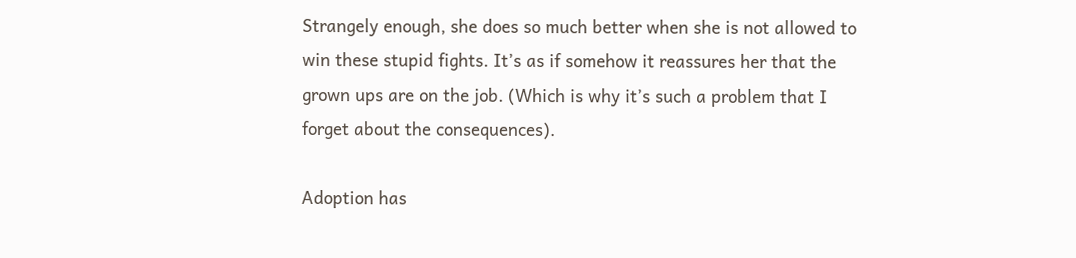Strangely enough, she does so much better when she is not allowed to win these stupid fights. It’s as if somehow it reassures her that the grown ups are on the job. (Which is why it’s such a problem that I forget about the consequences).

Adoption has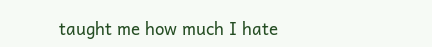taught me how much I hate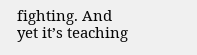fighting. And yet it’s teaching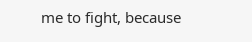me to fight, because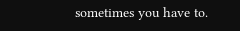sometimes you have to.